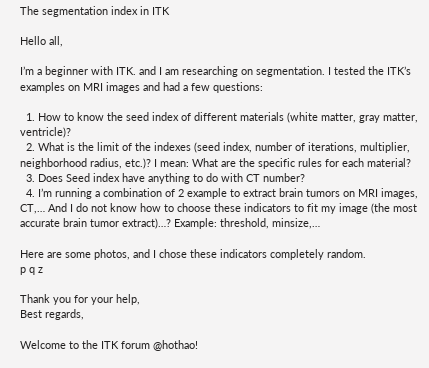The segmentation index in ITK

Hello all,

I’m a beginner with ITK. and I am researching on segmentation. I tested the ITK’s examples on MRI images and had a few questions:

  1. How to know the seed index of different materials (white matter, gray matter, ventricle)?
  2. What is the limit of the indexes (seed index, number of iterations, multiplier, neighborhood radius, etc.)? I mean: What are the specific rules for each material?
  3. Does Seed index have anything to do with CT number?
  4. I’m running a combination of 2 example to extract brain tumors on MRI images, CT,… And I do not know how to choose these indicators to fit my image (the most accurate brain tumor extract)…? Example: threshold, minsize,…

Here are some photos, and I chose these indicators completely random.
p q z

Thank you for your help,
Best regards,

Welcome to the ITK forum @hothao!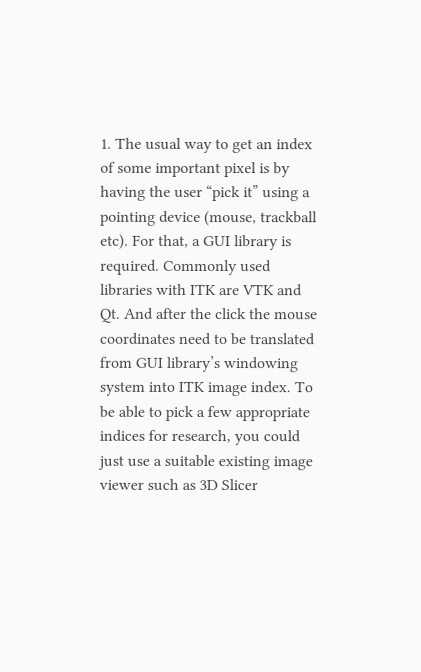1. The usual way to get an index of some important pixel is by having the user “pick it” using a pointing device (mouse, trackball etc). For that, a GUI library is required. Commonly used libraries with ITK are VTK and Qt. And after the click the mouse coordinates need to be translated from GUI library’s windowing system into ITK image index. To be able to pick a few appropriate indices for research, you could just use a suitable existing image viewer such as 3D Slicer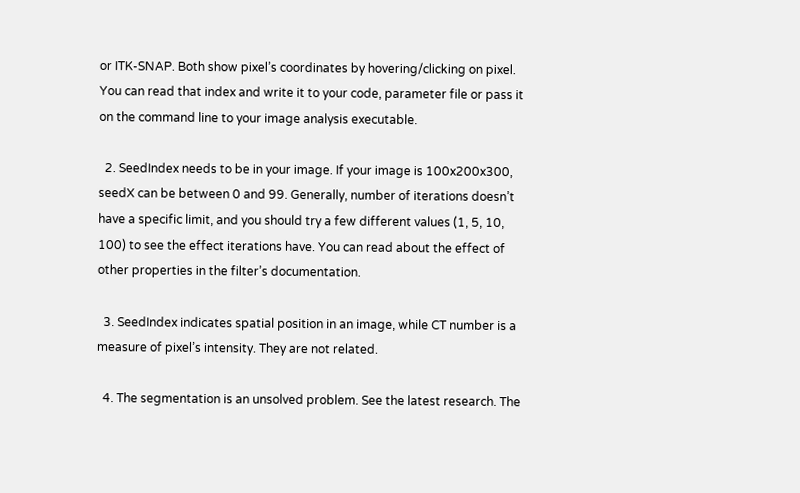or ITK-SNAP. Both show pixel’s coordinates by hovering/clicking on pixel. You can read that index and write it to your code, parameter file or pass it on the command line to your image analysis executable.

  2. SeedIndex needs to be in your image. If your image is 100x200x300, seedX can be between 0 and 99. Generally, number of iterations doesn’t have a specific limit, and you should try a few different values (1, 5, 10, 100) to see the effect iterations have. You can read about the effect of other properties in the filter’s documentation.

  3. SeedIndex indicates spatial position in an image, while CT number is a measure of pixel’s intensity. They are not related.

  4. The segmentation is an unsolved problem. See the latest research. The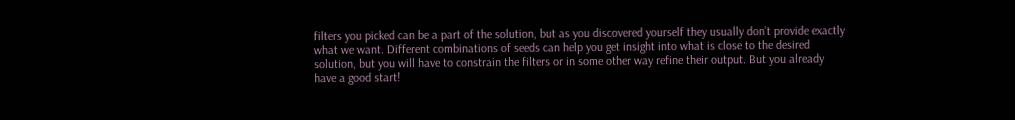filters you picked can be a part of the solution, but as you discovered yourself they usually don’t provide exactly what we want. Different combinations of seeds can help you get insight into what is close to the desired solution, but you will have to constrain the filters or in some other way refine their output. But you already have a good start!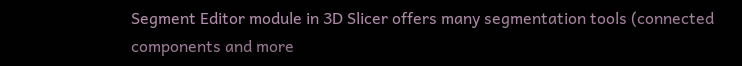Segment Editor module in 3D Slicer offers many segmentation tools (connected components and more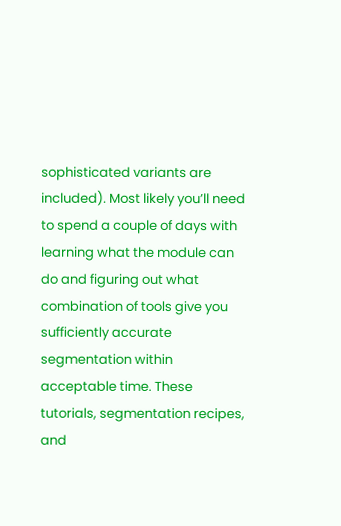sophisticated variants are included). Most likely you’ll need to spend a couple of days with learning what the module can do and figuring out what combination of tools give you sufficiently accurate segmentation within acceptable time. These tutorials, segmentation recipes, and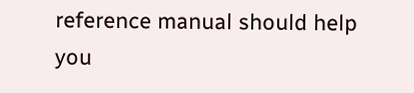reference manual should help you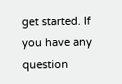get started. If you have any question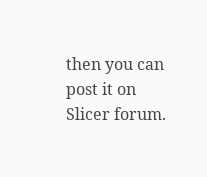then you can post it on Slicer forum.